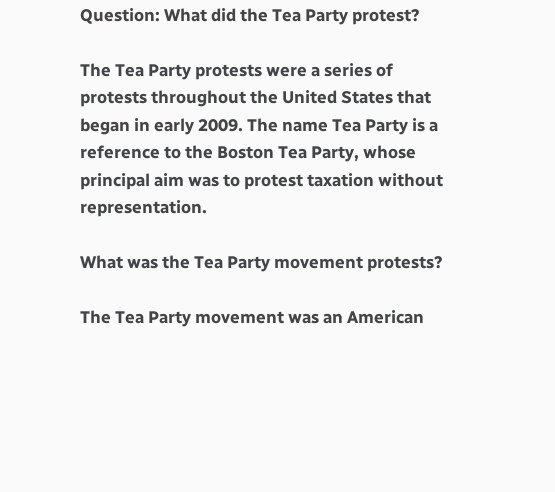Question: What did the Tea Party protest?

The Tea Party protests were a series of protests throughout the United States that began in early 2009. The name Tea Party is a reference to the Boston Tea Party, whose principal aim was to protest taxation without representation.

What was the Tea Party movement protests?

The Tea Party movement was an American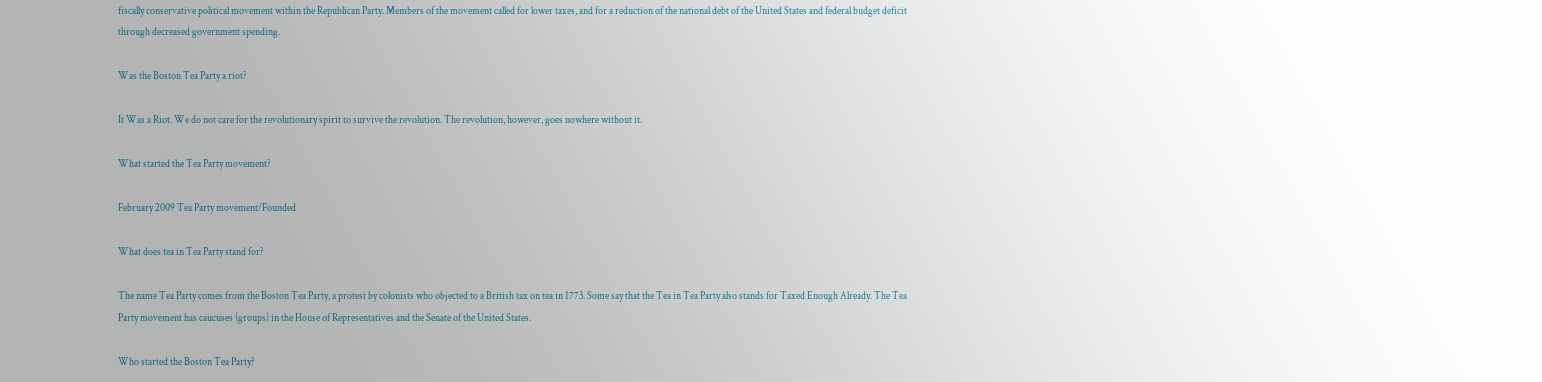fiscally conservative political movement within the Republican Party. Members of the movement called for lower taxes, and for a reduction of the national debt of the United States and federal budget deficit through decreased government spending.

Was the Boston Tea Party a riot?

It Was a Riot. We do not care for the revolutionary spirit to survive the revolution. The revolution, however, goes nowhere without it.

What started the Tea Party movement?

February 2009 Tea Party movement/Founded

What does tea in Tea Party stand for?

The name Tea Party comes from the Boston Tea Party, a protest by colonists who objected to a British tax on tea in 1773. Some say that the Tea in Tea Party also stands for Taxed Enough Already. The Tea Party movement has caucuses (groups) in the House of Representatives and the Senate of the United States.

Who started the Boston Tea Party?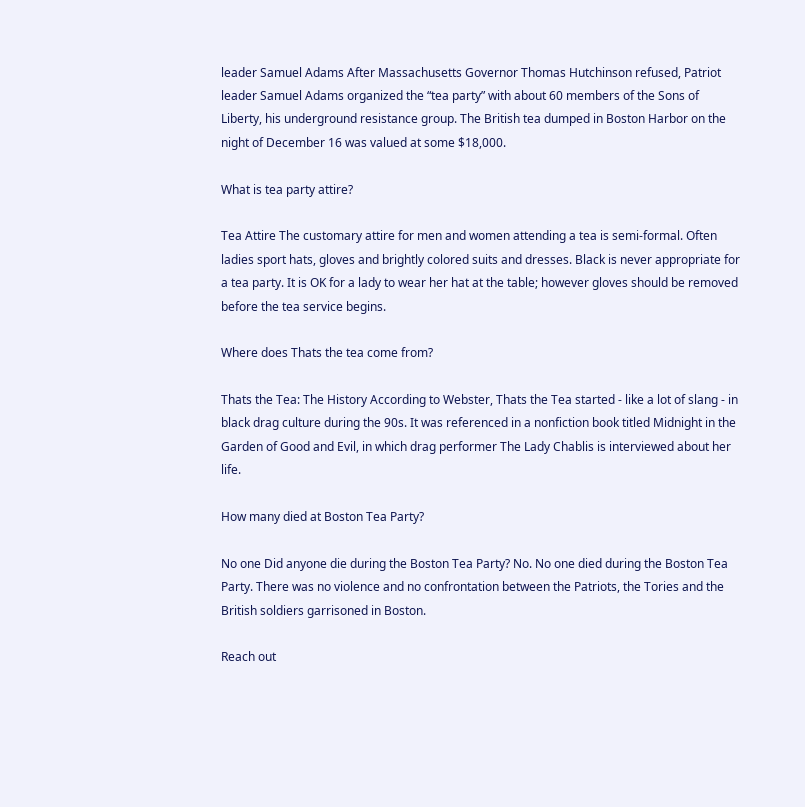leader Samuel Adams After Massachusetts Governor Thomas Hutchinson refused, Patriot leader Samuel Adams organized the “tea party” with about 60 members of the Sons of Liberty, his underground resistance group. The British tea dumped in Boston Harbor on the night of December 16 was valued at some $18,000.

What is tea party attire?

Tea Attire The customary attire for men and women attending a tea is semi-formal. Often ladies sport hats, gloves and brightly colored suits and dresses. Black is never appropriate for a tea party. It is OK for a lady to wear her hat at the table; however gloves should be removed before the tea service begins.

Where does Thats the tea come from?

Thats the Tea: The History According to Webster, Thats the Tea started - like a lot of slang - in black drag culture during the 90s. It was referenced in a nonfiction book titled Midnight in the Garden of Good and Evil, in which drag performer The Lady Chablis is interviewed about her life.

How many died at Boston Tea Party?

No one Did anyone die during the Boston Tea Party? No. No one died during the Boston Tea Party. There was no violence and no confrontation between the Patriots, the Tories and the British soldiers garrisoned in Boston.

Reach out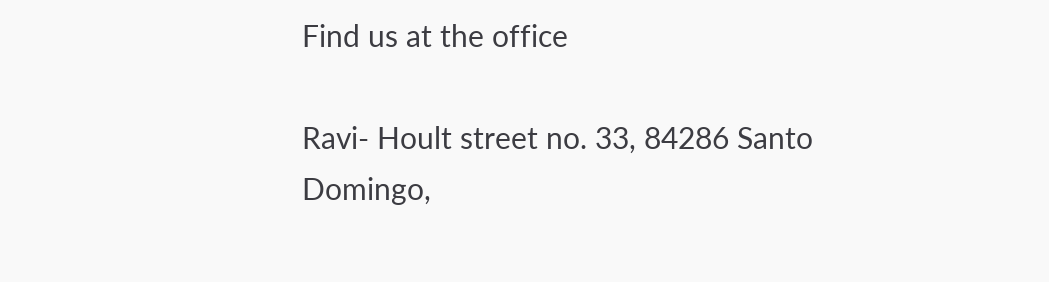Find us at the office

Ravi- Hoult street no. 33, 84286 Santo Domingo,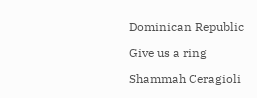Dominican Republic

Give us a ring

Shammah Ceragioli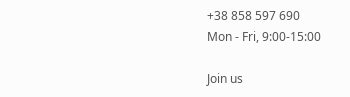+38 858 597 690
Mon - Fri, 9:00-15:00

Join us